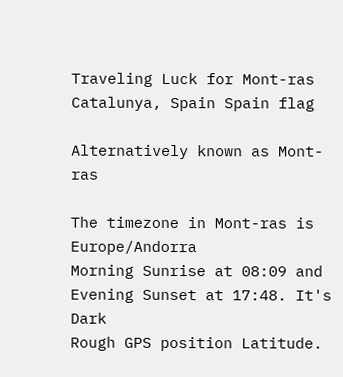Traveling Luck for Mont-ras Catalunya, Spain Spain flag

Alternatively known as Mont-ras

The timezone in Mont-ras is Europe/Andorra
Morning Sunrise at 08:09 and Evening Sunset at 17:48. It's Dark
Rough GPS position Latitude.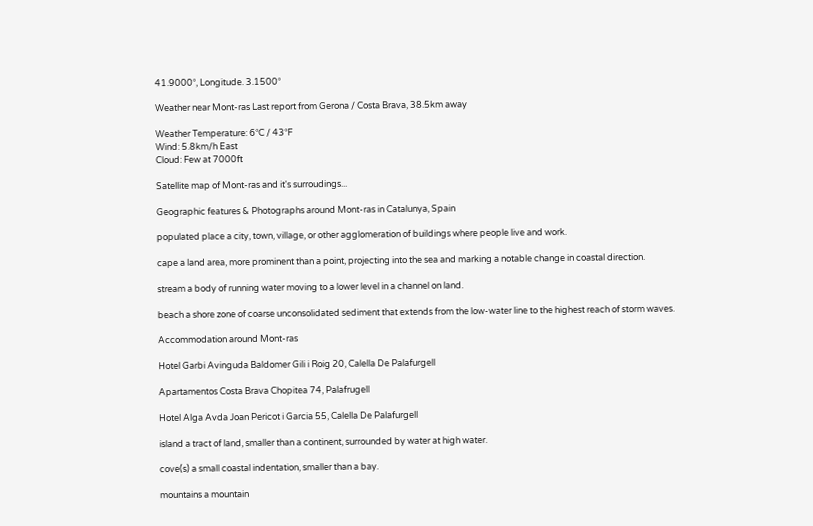41.9000°, Longitude. 3.1500°

Weather near Mont-ras Last report from Gerona / Costa Brava, 38.5km away

Weather Temperature: 6°C / 43°F
Wind: 5.8km/h East
Cloud: Few at 7000ft

Satellite map of Mont-ras and it's surroudings...

Geographic features & Photographs around Mont-ras in Catalunya, Spain

populated place a city, town, village, or other agglomeration of buildings where people live and work.

cape a land area, more prominent than a point, projecting into the sea and marking a notable change in coastal direction.

stream a body of running water moving to a lower level in a channel on land.

beach a shore zone of coarse unconsolidated sediment that extends from the low-water line to the highest reach of storm waves.

Accommodation around Mont-ras

Hotel Garbi Avinguda Baldomer Gili i Roig 20, Calella De Palafurgell

Apartamentos Costa Brava Chopitea 74, Palafrugell

Hotel Alga Avda Joan Pericot i Garcia 55, Calella De Palafurgell

island a tract of land, smaller than a continent, surrounded by water at high water.

cove(s) a small coastal indentation, smaller than a bay.

mountains a mountain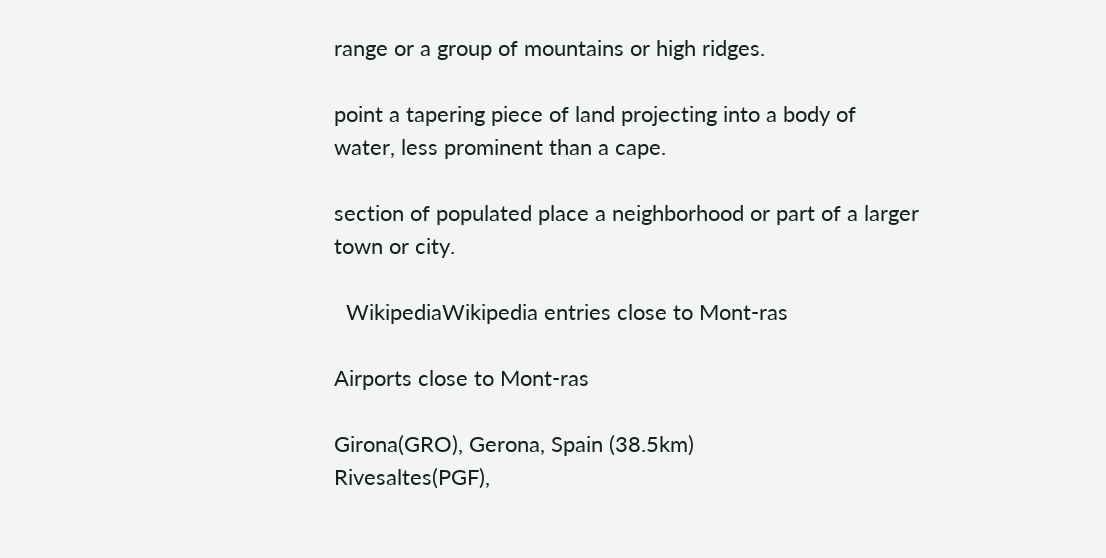range or a group of mountains or high ridges.

point a tapering piece of land projecting into a body of water, less prominent than a cape.

section of populated place a neighborhood or part of a larger town or city.

  WikipediaWikipedia entries close to Mont-ras

Airports close to Mont-ras

Girona(GRO), Gerona, Spain (38.5km)
Rivesaltes(PGF),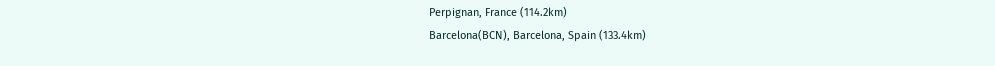Perpignan, France (114.2km)
Barcelona(BCN), Barcelona, Spain (133.4km)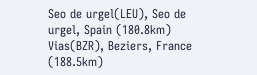Seo de urgel(LEU), Seo de urgel, Spain (180.8km)
Vias(BZR), Beziers, France (188.5km)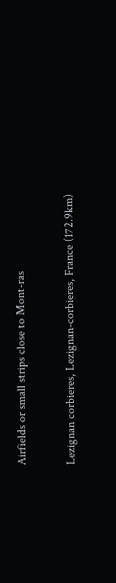Airfields or small strips close to Mont-ras

Lezignan corbieres, Lezignan-corbieres, France (172.9km)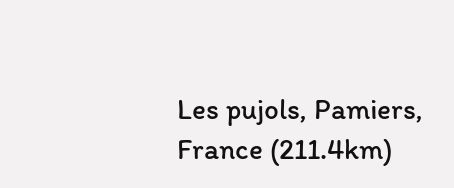Les pujols, Pamiers, France (211.4km)